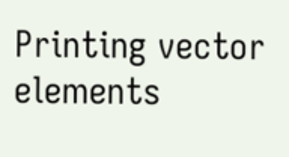Printing vector elements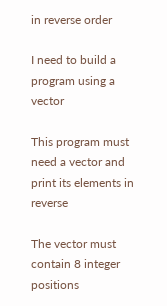in reverse order

I need to build a program using a vector

This program must need a vector and print its elements in reverse

The vector must contain 8 integer positions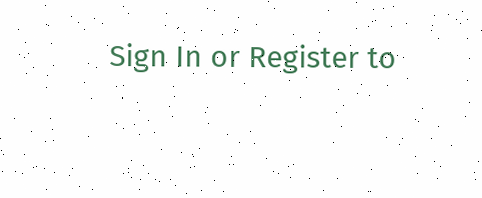Sign In or Register to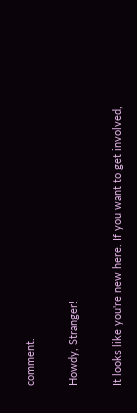comment.

Howdy, Stranger!

It looks like you're new here. If you want to get involved,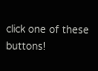click one of these buttons!